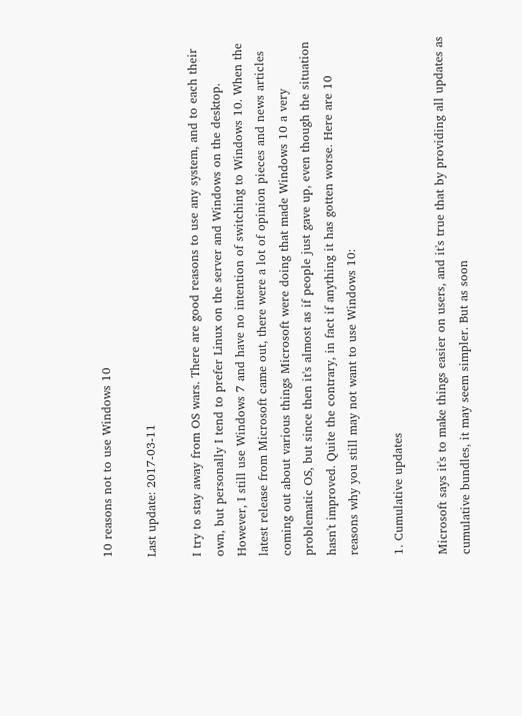10 reasons not to use Windows 10

Last update: 2017-03-11

I try to stay away from OS wars. There are good reasons to use any system, and to each their own, but personally I tend to prefer Linux on the server and Windows on the desktop. However, I still use Windows 7 and have no intention of switching to Windows 10. When the latest release from Microsoft came out, there were a lot of opinion pieces and news articles coming out about various things Microsoft were doing that made Windows 10 a very problematic OS, but since then it's almost as if people just gave up, even though the situation hasn't improved. Quite the contrary, in fact if anything it has gotten worse. Here are 10 reasons why you still may not want to use Windows 10:

1. Cumulative updates

Microsoft says it's to make things easier on users, and it's true that by providing all updates as cumulative bundles, it may seem simpler. But as soon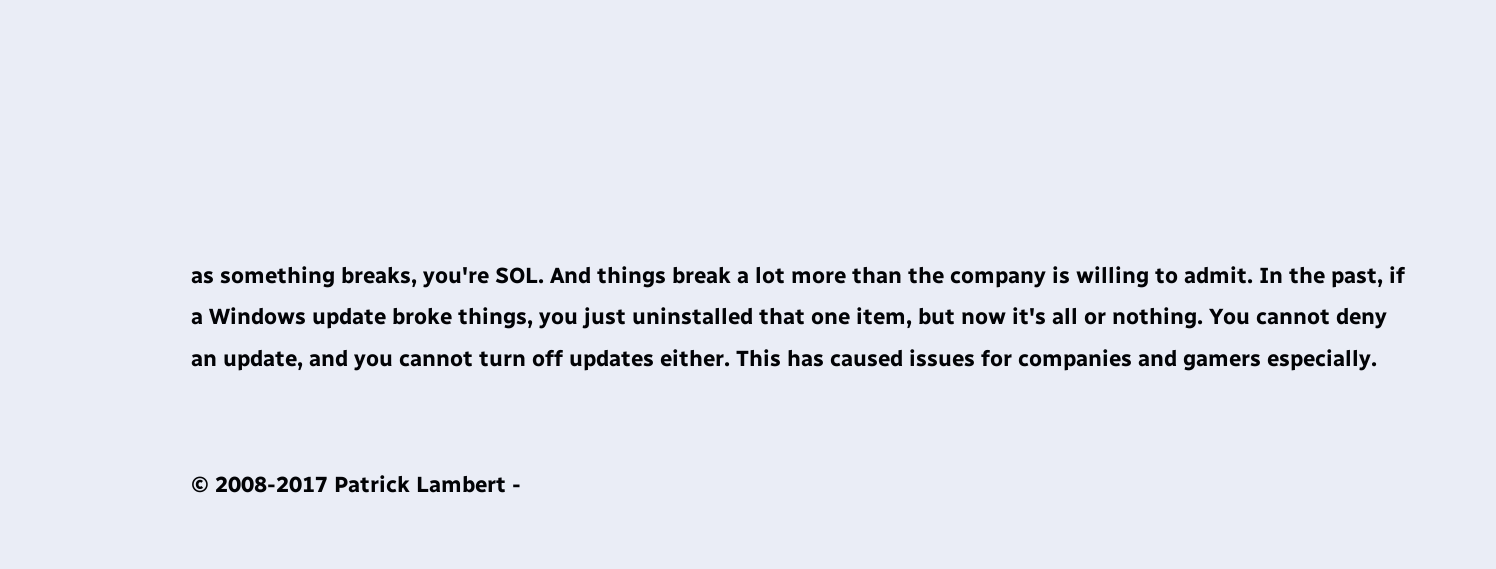as something breaks, you're SOL. And things break a lot more than the company is willing to admit. In the past, if a Windows update broke things, you just uninstalled that one item, but now it's all or nothing. You cannot deny an update, and you cannot turn off updates either. This has caused issues for companies and gamers especially.


© 2008-2017 Patrick Lambert -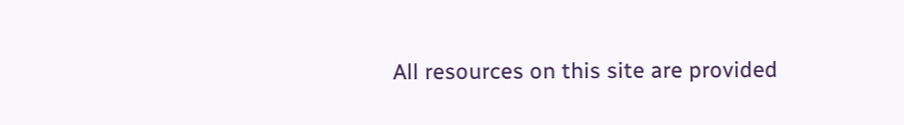All resources on this site are provided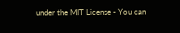under the MIT License - You can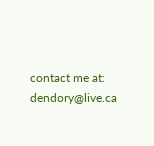contact me at: dendory@live.ca